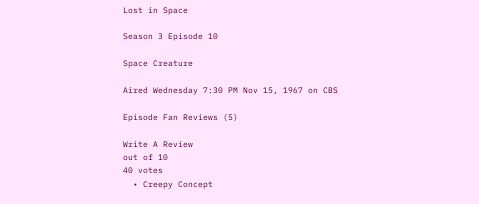Lost in Space

Season 3 Episode 10

Space Creature

Aired Wednesday 7:30 PM Nov 15, 1967 on CBS

Episode Fan Reviews (5)

Write A Review
out of 10
40 votes
  • Creepy Concept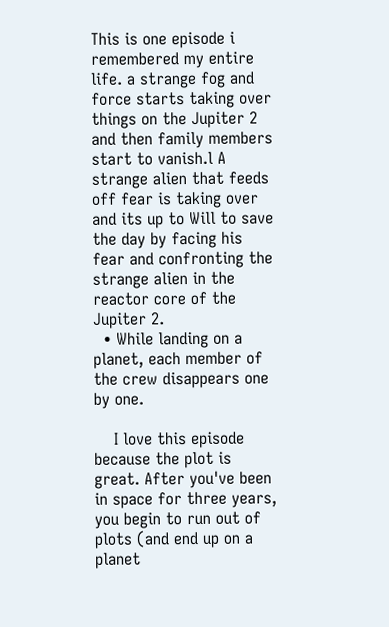This is one episode i remembered my entire life. a strange fog and force starts taking over things on the Jupiter 2 and then family members start to vanish.l A strange alien that feeds off fear is taking over and its up to Will to save the day by facing his fear and confronting the strange alien in the reactor core of the Jupiter 2.
  • While landing on a planet, each member of the crew disappears one by one.

    I love this episode because the plot is great. After you've been in space for three years, you begin to run out of plots (and end up on a planet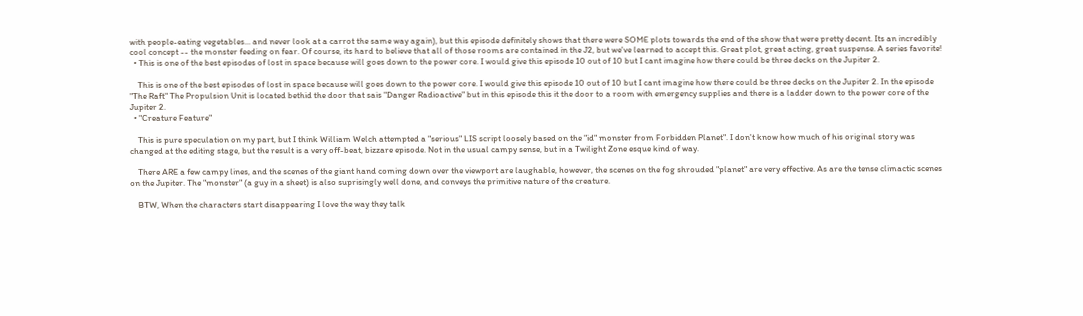with people-eating vegetables... and never look at a carrot the same way again), but this episode definitely shows that there were SOME plots towards the end of the show that were pretty decent. Its an incredibly cool concept -- the monster feeding on fear. Of course, its hard to believe that all of those rooms are contained in the J2, but we've learned to accept this. Great plot, great acting, great suspense. A series favorite!
  • This is one of the best episodes of lost in space because will goes down to the power core. I would give this episode 10 out of 10 but I cant imagine how there could be three decks on the Jupiter 2.

    This is one of the best episodes of lost in space because will goes down to the power core. I would give this episode 10 out of 10 but I cant imagine how there could be three decks on the Jupiter 2. In the episode "The Raft" The Propulsion Unit is located bethid the door that sais "Danger Radioactive" but in this episode this it the door to a room with emergency supplies and there is a ladder down to the power core of the Jupiter 2.
  • "Creature Feature"

    This is pure speculation on my part, but I think William Welch attempted a "serious" LIS script loosely based on the "id" monster from Forbidden Planet". I don't know how much of his original story was changed at the editing stage, but the result is a very off-beat, bizzare episode. Not in the usual campy sense, but in a Twilight Zone esque kind of way.

    There ARE a few campy lines, and the scenes of the giant hand coming down over the viewport are laughable, however, the scenes on the fog shrouded "planet" are very effective. As are the tense climactic scenes on the Jupiter. The "monster" (a guy in a sheet) is also suprisingly well done, and conveys the primitive nature of the creature.

    BTW, When the characters start disappearing I love the way they talk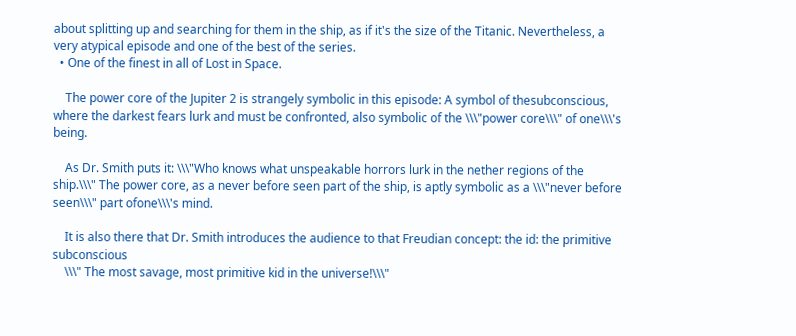about splitting up and searching for them in the ship, as if it's the size of the Titanic. Nevertheless, a very atypical episode and one of the best of the series.
  • One of the finest in all of Lost in Space.

    The power core of the Jupiter 2 is strangely symbolic in this episode: A symbol of thesubconscious, where the darkest fears lurk and must be confronted, also symbolic of the \\\"power core\\\" of one\\\'s being.

    As Dr. Smith puts it: \\\"Who knows what unspeakable horrors lurk in the nether regions of the ship.\\\" The power core, as a never before seen part of the ship, is aptly symbolic as a \\\"never before seen\\\" part ofone\\\'s mind.

    It is also there that Dr. Smith introduces the audience to that Freudian concept: the id: the primitive subconscious
    \\\" The most savage, most primitive kid in the universe!\\\"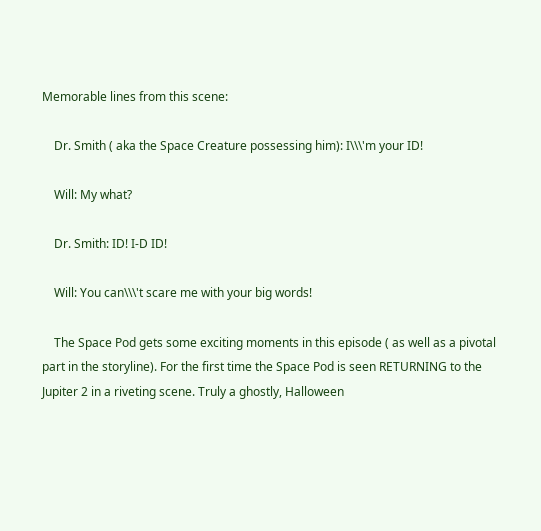Memorable lines from this scene:

    Dr. Smith ( aka the Space Creature possessing him): I\\\'m your ID!

    Will: My what?

    Dr. Smith: ID! I-D ID!

    Will: You can\\\'t scare me with your big words!

    The Space Pod gets some exciting moments in this episode ( as well as a pivotal part in the storyline). For the first time the Space Pod is seen RETURNING to the Jupiter 2 in a riveting scene. Truly a ghostly, Halloween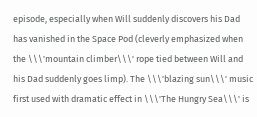episode, especially when Will suddenly discovers his Dad has vanished in the Space Pod (cleverly emphasized when the \\\'mountain climber\\\' rope tied between Will and his Dad suddenly goes limp). The \\\'blazing sun\\\' music first used with dramatic effect in \\\'The Hungry Sea\\\' is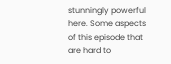stunningly powerful here. Some aspects of this episode that are hard to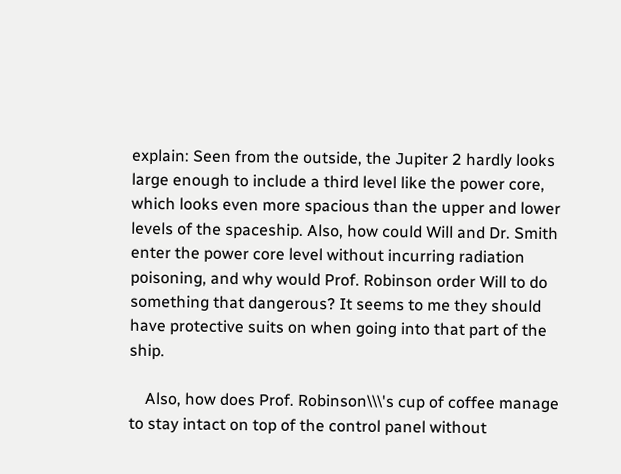explain: Seen from the outside, the Jupiter 2 hardly looks large enough to include a third level like the power core, which looks even more spacious than the upper and lower levels of the spaceship. Also, how could Will and Dr. Smith enter the power core level without incurring radiation poisoning, and why would Prof. Robinson order Will to do something that dangerous? It seems to me they should have protective suits on when going into that part of the ship.

    Also, how does Prof. Robinson\\\'s cup of coffee manage to stay intact on top of the control panel without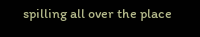spilling all over the place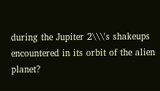during the Jupiter 2\\\'s shakeups encountered in its orbit of the alien planet?